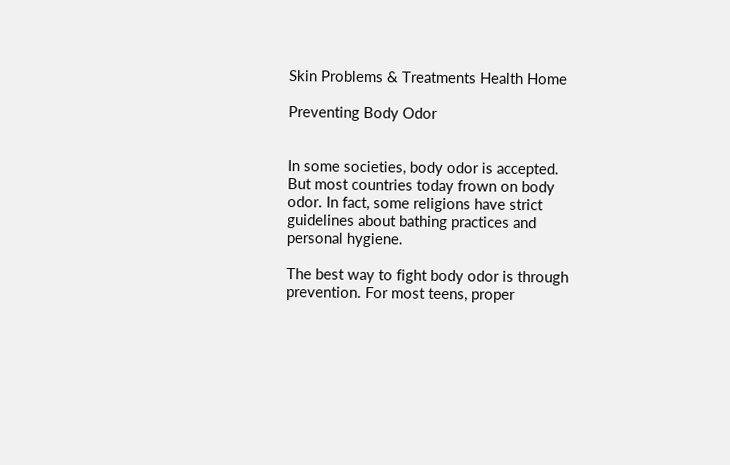Skin Problems & Treatments Health Home

Preventing Body Odor


In some societies, body odor is accepted. But most countries today frown on body odor. In fact, some religions have strict guidelines about bathing practices and personal hygiene.

The best way to fight body odor is through prevention. For most teens, proper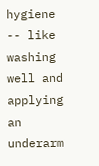hygiene -- like washing well and applying an underarm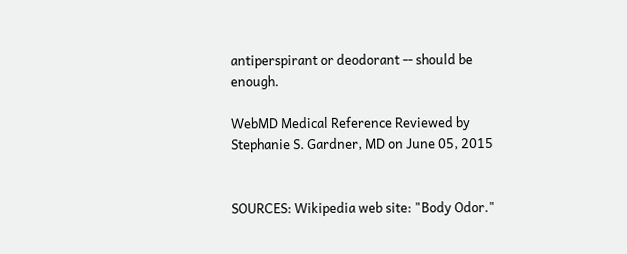antiperspirant or deodorant -- should be enough.

WebMD Medical Reference Reviewed by Stephanie S. Gardner, MD on June 05, 2015


SOURCES: Wikipedia web site: "Body Odor."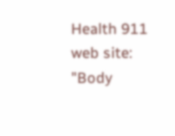Health 911 web site: "Body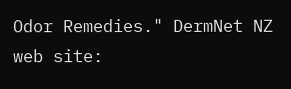Odor Remedies." DermNet NZ web site: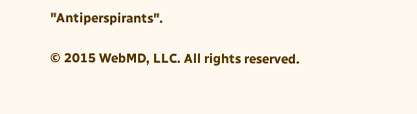"Antiperspirants".

© 2015 WebMD, LLC. All rights reserved.